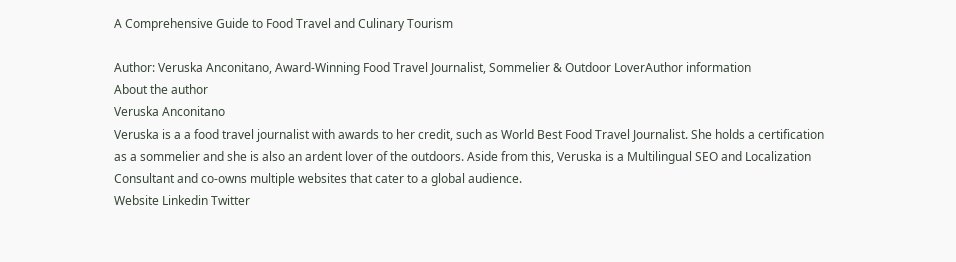A Comprehensive Guide to Food Travel and Culinary Tourism

Author: Veruska Anconitano, Award-Winning Food Travel Journalist, Sommelier & Outdoor LoverAuthor information
About the author
Veruska Anconitano
Veruska is a a food travel journalist with awards to her credit, such as World Best Food Travel Journalist. She holds a certification as a sommelier and she is also an ardent lover of the outdoors. Aside from this, Veruska is a Multilingual SEO and Localization Consultant and co-owns multiple websites that cater to a global audience.
Website Linkedin Twitter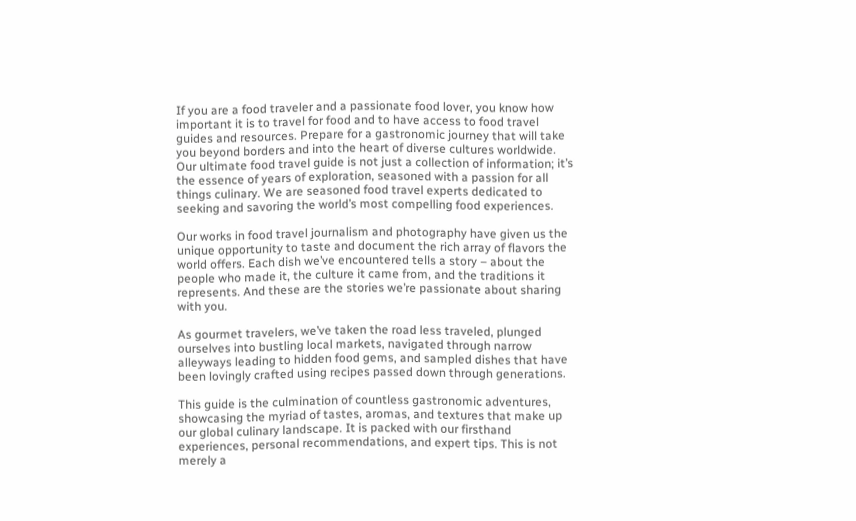If you are a food traveler and a passionate food lover, you know how important it is to travel for food and to have access to food travel guides and resources. Prepare for a gastronomic journey that will take you beyond borders and into the heart of diverse cultures worldwide. Our ultimate food travel guide is not just a collection of information; it’s the essence of years of exploration, seasoned with a passion for all things culinary. We are seasoned food travel experts dedicated to seeking and savoring the world’s most compelling food experiences.

Our works in food travel journalism and photography have given us the unique opportunity to taste and document the rich array of flavors the world offers. Each dish we’ve encountered tells a story – about the people who made it, the culture it came from, and the traditions it represents. And these are the stories we’re passionate about sharing with you.

As gourmet travelers, we’ve taken the road less traveled, plunged ourselves into bustling local markets, navigated through narrow alleyways leading to hidden food gems, and sampled dishes that have been lovingly crafted using recipes passed down through generations.

This guide is the culmination of countless gastronomic adventures, showcasing the myriad of tastes, aromas, and textures that make up our global culinary landscape. It is packed with our firsthand experiences, personal recommendations, and expert tips. This is not merely a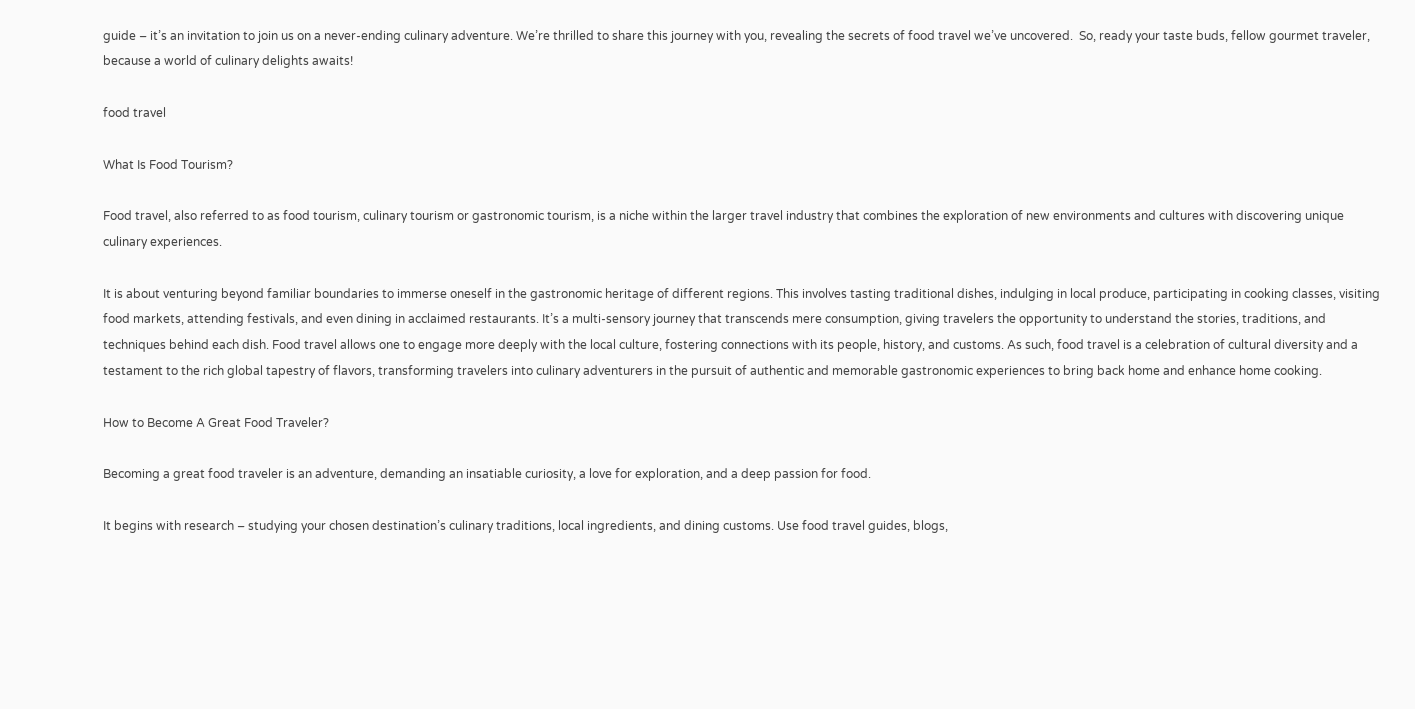guide – it’s an invitation to join us on a never-ending culinary adventure. We’re thrilled to share this journey with you, revealing the secrets of food travel we’ve uncovered.  So, ready your taste buds, fellow gourmet traveler, because a world of culinary delights awaits!

food travel

What Is Food Tourism?

Food travel, also referred to as food tourism, culinary tourism or gastronomic tourism, is a niche within the larger travel industry that combines the exploration of new environments and cultures with discovering unique culinary experiences.

It is about venturing beyond familiar boundaries to immerse oneself in the gastronomic heritage of different regions. This involves tasting traditional dishes, indulging in local produce, participating in cooking classes, visiting food markets, attending festivals, and even dining in acclaimed restaurants. It’s a multi-sensory journey that transcends mere consumption, giving travelers the opportunity to understand the stories, traditions, and techniques behind each dish. Food travel allows one to engage more deeply with the local culture, fostering connections with its people, history, and customs. As such, food travel is a celebration of cultural diversity and a testament to the rich global tapestry of flavors, transforming travelers into culinary adventurers in the pursuit of authentic and memorable gastronomic experiences to bring back home and enhance home cooking.

How to Become A Great Food Traveler?

Becoming a great food traveler is an adventure, demanding an insatiable curiosity, a love for exploration, and a deep passion for food.

It begins with research – studying your chosen destination’s culinary traditions, local ingredients, and dining customs. Use food travel guides, blogs,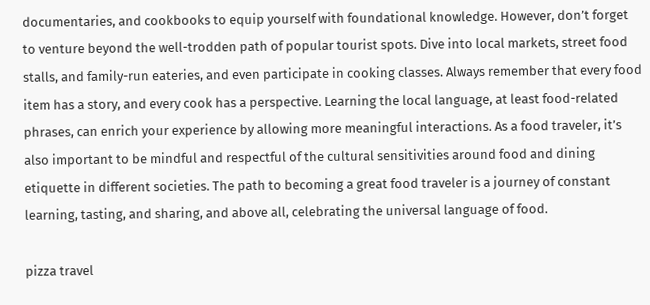documentaries, and cookbooks to equip yourself with foundational knowledge. However, don’t forget to venture beyond the well-trodden path of popular tourist spots. Dive into local markets, street food stalls, and family-run eateries, and even participate in cooking classes. Always remember that every food item has a story, and every cook has a perspective. Learning the local language, at least food-related phrases, can enrich your experience by allowing more meaningful interactions. As a food traveler, it’s also important to be mindful and respectful of the cultural sensitivities around food and dining etiquette in different societies. The path to becoming a great food traveler is a journey of constant learning, tasting, and sharing, and above all, celebrating the universal language of food.

pizza travel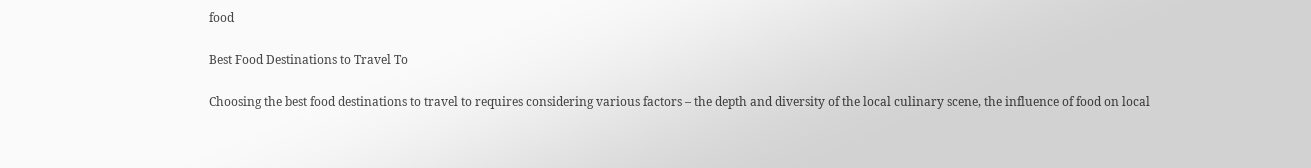food

Best Food Destinations to Travel To

Choosing the best food destinations to travel to requires considering various factors – the depth and diversity of the local culinary scene, the influence of food on local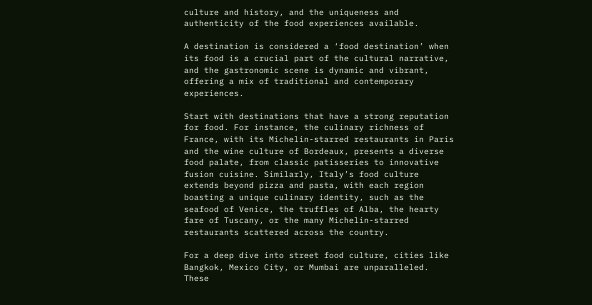culture and history, and the uniqueness and authenticity of the food experiences available.

A destination is considered a ‘food destination’ when its food is a crucial part of the cultural narrative, and the gastronomic scene is dynamic and vibrant, offering a mix of traditional and contemporary experiences.

Start with destinations that have a strong reputation for food. For instance, the culinary richness of France, with its Michelin-starred restaurants in Paris and the wine culture of Bordeaux, presents a diverse food palate, from classic patisseries to innovative fusion cuisine. Similarly, Italy’s food culture extends beyond pizza and pasta, with each region boasting a unique culinary identity, such as the seafood of Venice, the truffles of Alba, the hearty fare of Tuscany, or the many Michelin-starred restaurants scattered across the country.

For a deep dive into street food culture, cities like Bangkok, Mexico City, or Mumbai are unparalleled. These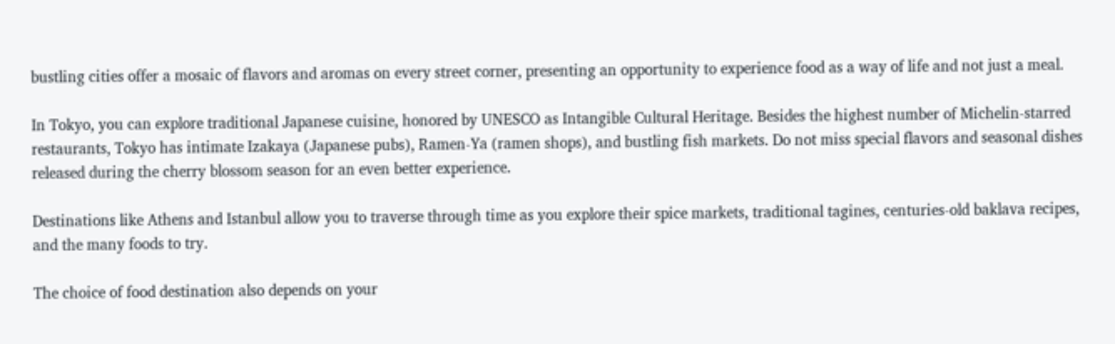bustling cities offer a mosaic of flavors and aromas on every street corner, presenting an opportunity to experience food as a way of life and not just a meal.

In Tokyo, you can explore traditional Japanese cuisine, honored by UNESCO as Intangible Cultural Heritage. Besides the highest number of Michelin-starred restaurants, Tokyo has intimate Izakaya (Japanese pubs), Ramen-Ya (ramen shops), and bustling fish markets. Do not miss special flavors and seasonal dishes released during the cherry blossom season for an even better experience.

Destinations like Athens and Istanbul allow you to traverse through time as you explore their spice markets, traditional tagines, centuries-old baklava recipes, and the many foods to try.

The choice of food destination also depends on your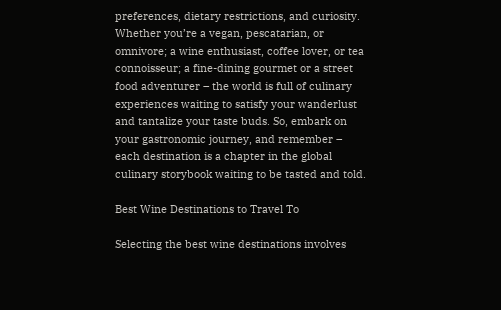preferences, dietary restrictions, and curiosity. Whether you’re a vegan, pescatarian, or omnivore; a wine enthusiast, coffee lover, or tea connoisseur; a fine-dining gourmet or a street food adventurer – the world is full of culinary experiences waiting to satisfy your wanderlust and tantalize your taste buds. So, embark on your gastronomic journey, and remember – each destination is a chapter in the global culinary storybook waiting to be tasted and told.

Best Wine Destinations to Travel To

Selecting the best wine destinations involves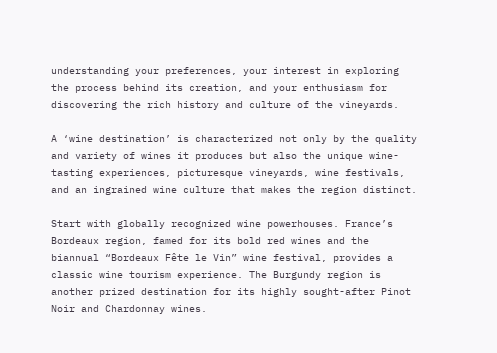understanding your preferences, your interest in exploring the process behind its creation, and your enthusiasm for discovering the rich history and culture of the vineyards.

A ‘wine destination’ is characterized not only by the quality and variety of wines it produces but also the unique wine-tasting experiences, picturesque vineyards, wine festivals, and an ingrained wine culture that makes the region distinct.

Start with globally recognized wine powerhouses. France’s Bordeaux region, famed for its bold red wines and the biannual “Bordeaux Fête le Vin” wine festival, provides a classic wine tourism experience. The Burgundy region is another prized destination for its highly sought-after Pinot Noir and Chardonnay wines.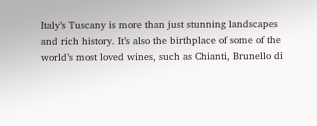Italy’s Tuscany is more than just stunning landscapes and rich history. It’s also the birthplace of some of the world’s most loved wines, such as Chianti, Brunello di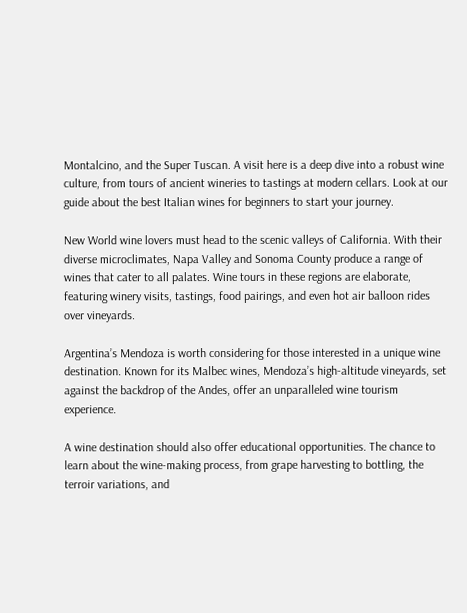Montalcino, and the Super Tuscan. A visit here is a deep dive into a robust wine culture, from tours of ancient wineries to tastings at modern cellars. Look at our guide about the best Italian wines for beginners to start your journey.

New World wine lovers must head to the scenic valleys of California. With their diverse microclimates, Napa Valley and Sonoma County produce a range of wines that cater to all palates. Wine tours in these regions are elaborate, featuring winery visits, tastings, food pairings, and even hot air balloon rides over vineyards.

Argentina’s Mendoza is worth considering for those interested in a unique wine destination. Known for its Malbec wines, Mendoza’s high-altitude vineyards, set against the backdrop of the Andes, offer an unparalleled wine tourism experience.

A wine destination should also offer educational opportunities. The chance to learn about the wine-making process, from grape harvesting to bottling, the terroir variations, and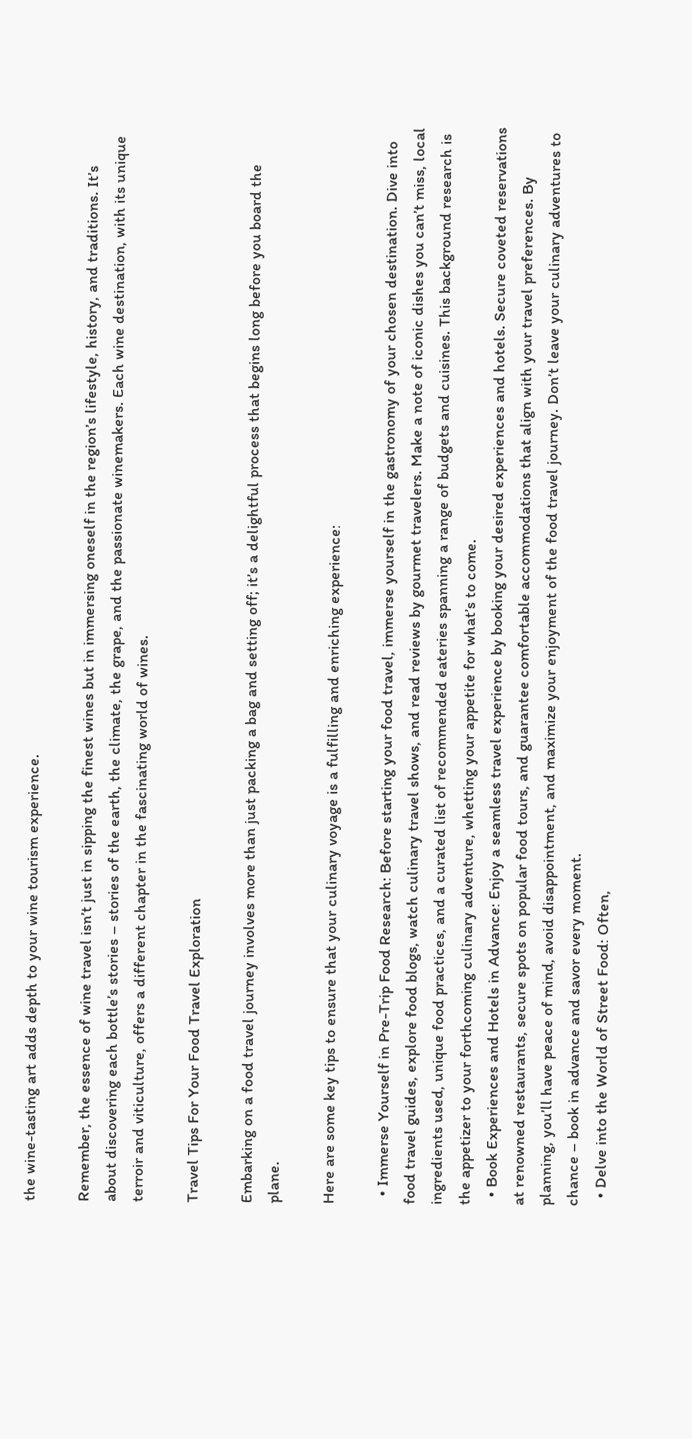the wine-tasting art adds depth to your wine tourism experience.

Remember, the essence of wine travel isn’t just in sipping the finest wines but in immersing oneself in the region’s lifestyle, history, and traditions. It’s about discovering each bottle’s stories – stories of the earth, the climate, the grape, and the passionate winemakers. Each wine destination, with its unique terroir and viticulture, offers a different chapter in the fascinating world of wines.

Travel Tips For Your Food Travel Exploration

Embarking on a food travel journey involves more than just packing a bag and setting off; it’s a delightful process that begins long before you board the plane.

Here are some key tips to ensure that your culinary voyage is a fulfilling and enriching experience:

  • Immerse Yourself in Pre-Trip Food Research: Before starting your food travel, immerse yourself in the gastronomy of your chosen destination. Dive into food travel guides, explore food blogs, watch culinary travel shows, and read reviews by gourmet travelers. Make a note of iconic dishes you can’t miss, local ingredients used, unique food practices, and a curated list of recommended eateries spanning a range of budgets and cuisines. This background research is the appetizer to your forthcoming culinary adventure, whetting your appetite for what’s to come.
  • Book Experiences and Hotels in Advance: Enjoy a seamless travel experience by booking your desired experiences and hotels. Secure coveted reservations at renowned restaurants, secure spots on popular food tours, and guarantee comfortable accommodations that align with your travel preferences. By planning, you’ll have peace of mind, avoid disappointment, and maximize your enjoyment of the food travel journey. Don’t leave your culinary adventures to chance – book in advance and savor every moment.
  • Delve into the World of Street Food: Often,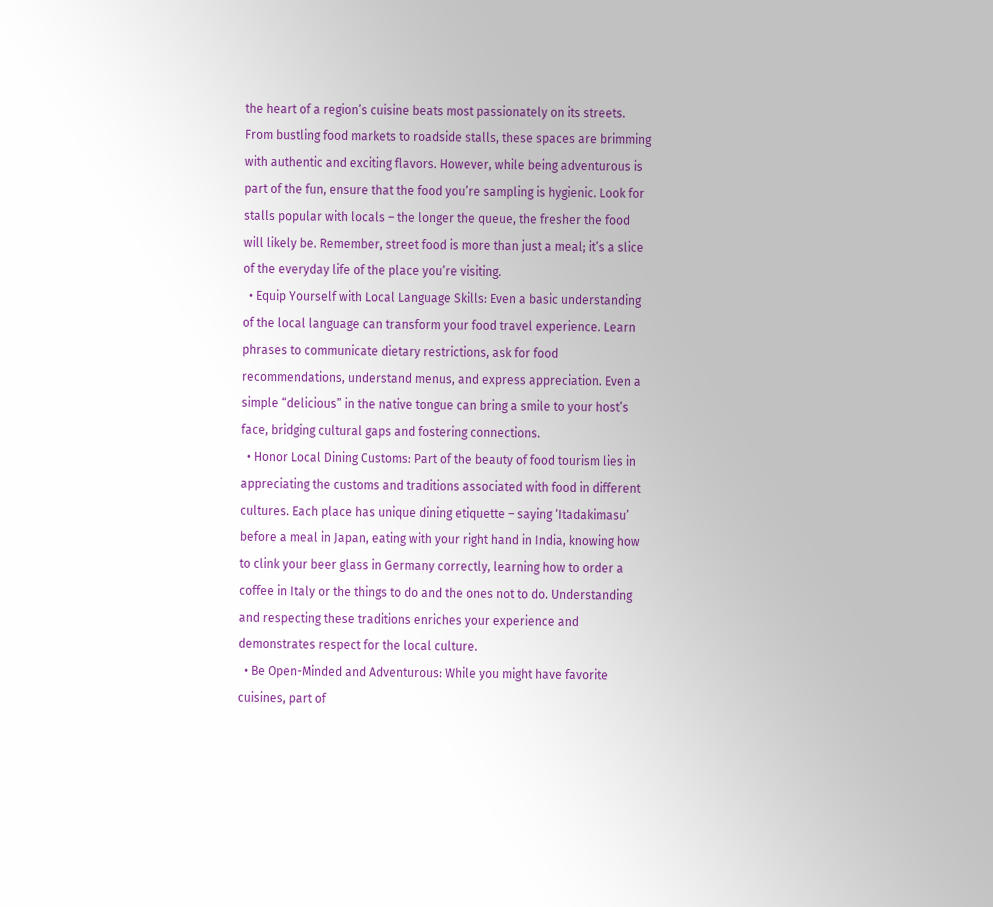the heart of a region’s cuisine beats most passionately on its streets. From bustling food markets to roadside stalls, these spaces are brimming with authentic and exciting flavors. However, while being adventurous is part of the fun, ensure that the food you’re sampling is hygienic. Look for stalls popular with locals – the longer the queue, the fresher the food will likely be. Remember, street food is more than just a meal; it’s a slice of the everyday life of the place you’re visiting.
  • Equip Yourself with Local Language Skills: Even a basic understanding of the local language can transform your food travel experience. Learn phrases to communicate dietary restrictions, ask for food recommendations, understand menus, and express appreciation. Even a simple “delicious” in the native tongue can bring a smile to your host’s face, bridging cultural gaps and fostering connections.
  • Honor Local Dining Customs: Part of the beauty of food tourism lies in appreciating the customs and traditions associated with food in different cultures. Each place has unique dining etiquette – saying ‘Itadakimasu’ before a meal in Japan, eating with your right hand in India, knowing how to clink your beer glass in Germany correctly, learning how to order a coffee in Italy or the things to do and the ones not to do. Understanding and respecting these traditions enriches your experience and demonstrates respect for the local culture.
  • Be Open-Minded and Adventurous: While you might have favorite cuisines, part of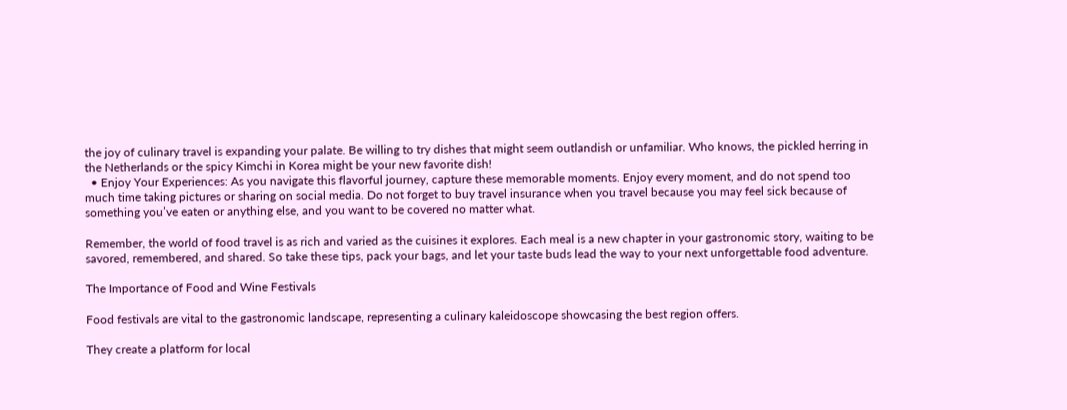the joy of culinary travel is expanding your palate. Be willing to try dishes that might seem outlandish or unfamiliar. Who knows, the pickled herring in the Netherlands or the spicy Kimchi in Korea might be your new favorite dish!
  • Enjoy Your Experiences: As you navigate this flavorful journey, capture these memorable moments. Enjoy every moment, and do not spend too much time taking pictures or sharing on social media. Do not forget to buy travel insurance when you travel because you may feel sick because of something you’ve eaten or anything else, and you want to be covered no matter what.

Remember, the world of food travel is as rich and varied as the cuisines it explores. Each meal is a new chapter in your gastronomic story, waiting to be savored, remembered, and shared. So take these tips, pack your bags, and let your taste buds lead the way to your next unforgettable food adventure.

The Importance of Food and Wine Festivals

Food festivals are vital to the gastronomic landscape, representing a culinary kaleidoscope showcasing the best region offers.

They create a platform for local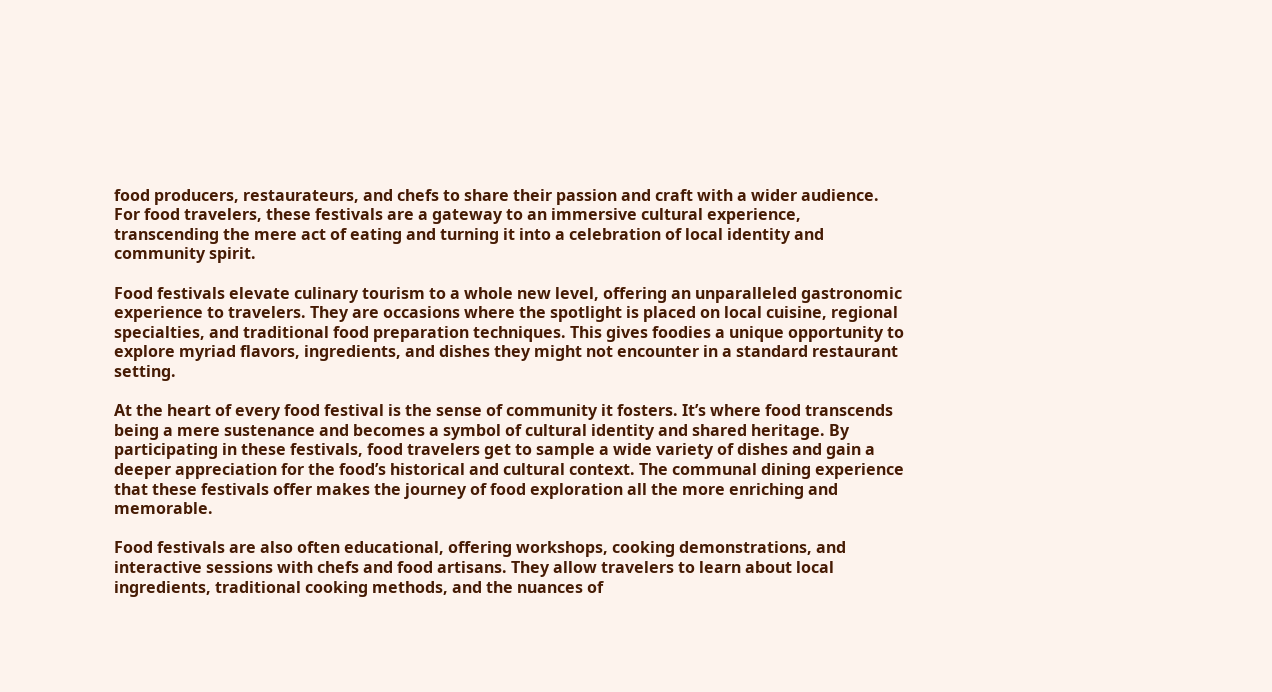food producers, restaurateurs, and chefs to share their passion and craft with a wider audience. For food travelers, these festivals are a gateway to an immersive cultural experience, transcending the mere act of eating and turning it into a celebration of local identity and community spirit.

Food festivals elevate culinary tourism to a whole new level, offering an unparalleled gastronomic experience to travelers. They are occasions where the spotlight is placed on local cuisine, regional specialties, and traditional food preparation techniques. This gives foodies a unique opportunity to explore myriad flavors, ingredients, and dishes they might not encounter in a standard restaurant setting.

At the heart of every food festival is the sense of community it fosters. It’s where food transcends being a mere sustenance and becomes a symbol of cultural identity and shared heritage. By participating in these festivals, food travelers get to sample a wide variety of dishes and gain a deeper appreciation for the food’s historical and cultural context. The communal dining experience that these festivals offer makes the journey of food exploration all the more enriching and memorable.

Food festivals are also often educational, offering workshops, cooking demonstrations, and interactive sessions with chefs and food artisans. They allow travelers to learn about local ingredients, traditional cooking methods, and the nuances of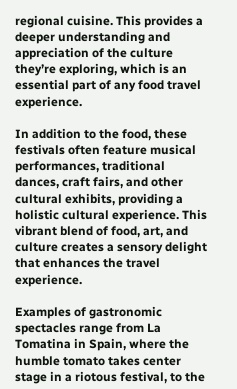regional cuisine. This provides a deeper understanding and appreciation of the culture they’re exploring, which is an essential part of any food travel experience.

In addition to the food, these festivals often feature musical performances, traditional dances, craft fairs, and other cultural exhibits, providing a holistic cultural experience. This vibrant blend of food, art, and culture creates a sensory delight that enhances the travel experience.

Examples of gastronomic spectacles range from La Tomatina in Spain, where the humble tomato takes center stage in a riotous festival, to the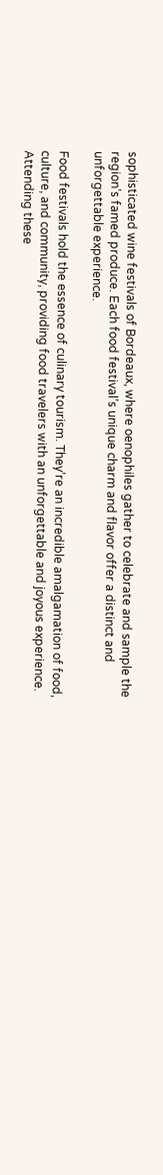sophisticated wine festivals of Bordeaux, where oenophiles gather to celebrate and sample the region’s famed produce. Each food festival’s unique charm and flavor offer a distinct and unforgettable experience.

Food festivals hold the essence of culinary tourism. They’re an incredible amalgamation of food, culture, and community, providing food travelers with an unforgettable and joyous experience. Attending these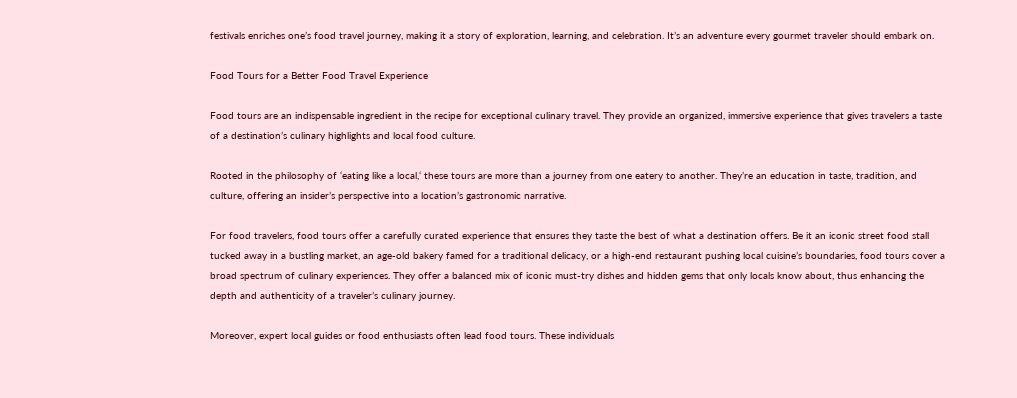festivals enriches one’s food travel journey, making it a story of exploration, learning, and celebration. It’s an adventure every gourmet traveler should embark on.

Food Tours for a Better Food Travel Experience

Food tours are an indispensable ingredient in the recipe for exceptional culinary travel. They provide an organized, immersive experience that gives travelers a taste of a destination’s culinary highlights and local food culture.

Rooted in the philosophy of ‘eating like a local,‘ these tours are more than a journey from one eatery to another. They’re an education in taste, tradition, and culture, offering an insider’s perspective into a location’s gastronomic narrative.

For food travelers, food tours offer a carefully curated experience that ensures they taste the best of what a destination offers. Be it an iconic street food stall tucked away in a bustling market, an age-old bakery famed for a traditional delicacy, or a high-end restaurant pushing local cuisine’s boundaries, food tours cover a broad spectrum of culinary experiences. They offer a balanced mix of iconic must-try dishes and hidden gems that only locals know about, thus enhancing the depth and authenticity of a traveler’s culinary journey.

Moreover, expert local guides or food enthusiasts often lead food tours. These individuals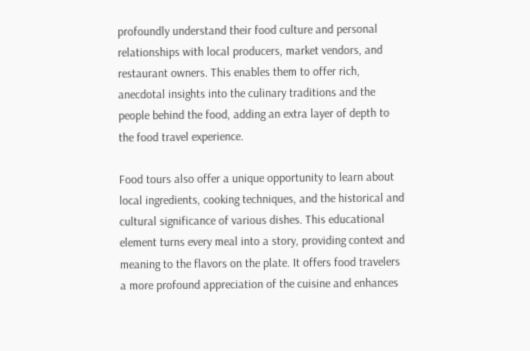profoundly understand their food culture and personal relationships with local producers, market vendors, and restaurant owners. This enables them to offer rich, anecdotal insights into the culinary traditions and the people behind the food, adding an extra layer of depth to the food travel experience.

Food tours also offer a unique opportunity to learn about local ingredients, cooking techniques, and the historical and cultural significance of various dishes. This educational element turns every meal into a story, providing context and meaning to the flavors on the plate. It offers food travelers a more profound appreciation of the cuisine and enhances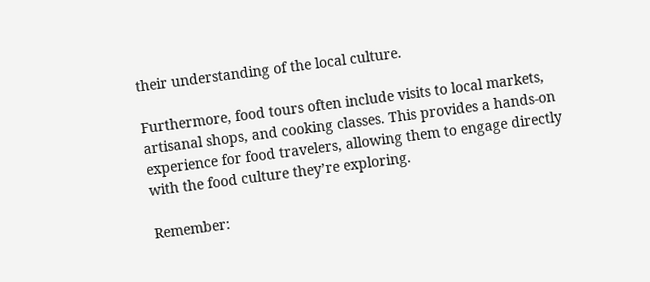their understanding of the local culture.

Furthermore, food tours often include visits to local markets, artisanal shops, and cooking classes. This provides a hands-on experience for food travelers, allowing them to engage directly with the food culture they’re exploring.

Remember: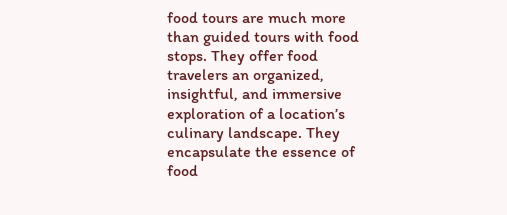food tours are much more than guided tours with food stops. They offer food travelers an organized, insightful, and immersive exploration of a location’s culinary landscape. They encapsulate the essence of food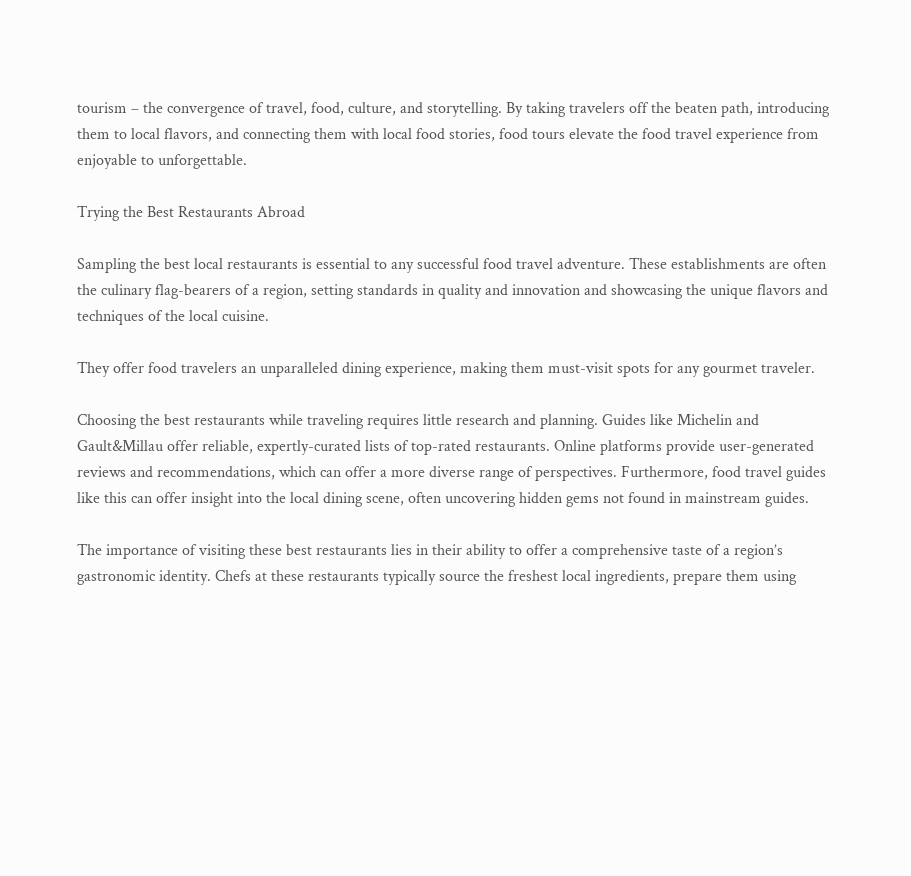tourism – the convergence of travel, food, culture, and storytelling. By taking travelers off the beaten path, introducing them to local flavors, and connecting them with local food stories, food tours elevate the food travel experience from enjoyable to unforgettable.

Trying the Best Restaurants Abroad

Sampling the best local restaurants is essential to any successful food travel adventure. These establishments are often the culinary flag-bearers of a region, setting standards in quality and innovation and showcasing the unique flavors and techniques of the local cuisine.

They offer food travelers an unparalleled dining experience, making them must-visit spots for any gourmet traveler.

Choosing the best restaurants while traveling requires little research and planning. Guides like Michelin and Gault&Millau offer reliable, expertly-curated lists of top-rated restaurants. Online platforms provide user-generated reviews and recommendations, which can offer a more diverse range of perspectives. Furthermore, food travel guides like this can offer insight into the local dining scene, often uncovering hidden gems not found in mainstream guides.

The importance of visiting these best restaurants lies in their ability to offer a comprehensive taste of a region’s gastronomic identity. Chefs at these restaurants typically source the freshest local ingredients, prepare them using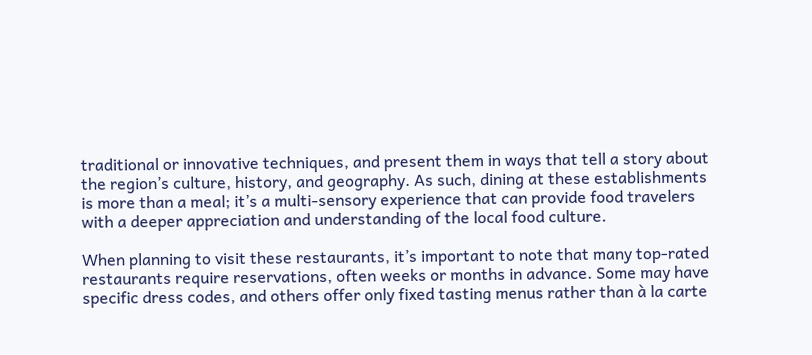traditional or innovative techniques, and present them in ways that tell a story about the region’s culture, history, and geography. As such, dining at these establishments is more than a meal; it’s a multi-sensory experience that can provide food travelers with a deeper appreciation and understanding of the local food culture.

When planning to visit these restaurants, it’s important to note that many top-rated restaurants require reservations, often weeks or months in advance. Some may have specific dress codes, and others offer only fixed tasting menus rather than à la carte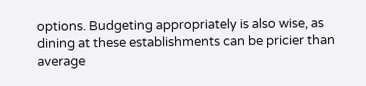options. Budgeting appropriately is also wise, as dining at these establishments can be pricier than average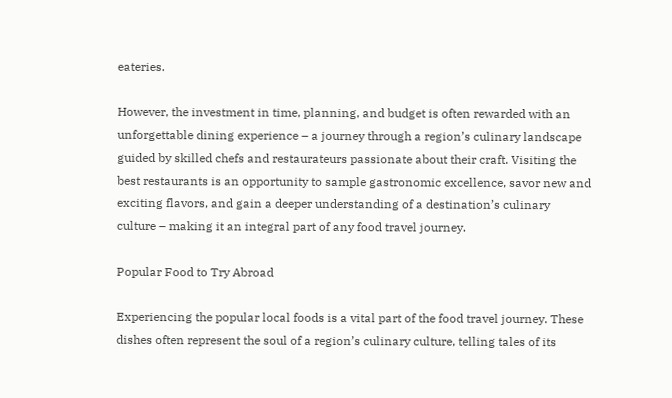eateries.

However, the investment in time, planning, and budget is often rewarded with an unforgettable dining experience – a journey through a region’s culinary landscape guided by skilled chefs and restaurateurs passionate about their craft. Visiting the best restaurants is an opportunity to sample gastronomic excellence, savor new and exciting flavors, and gain a deeper understanding of a destination’s culinary culture – making it an integral part of any food travel journey.

Popular Food to Try Abroad

Experiencing the popular local foods is a vital part of the food travel journey. These dishes often represent the soul of a region’s culinary culture, telling tales of its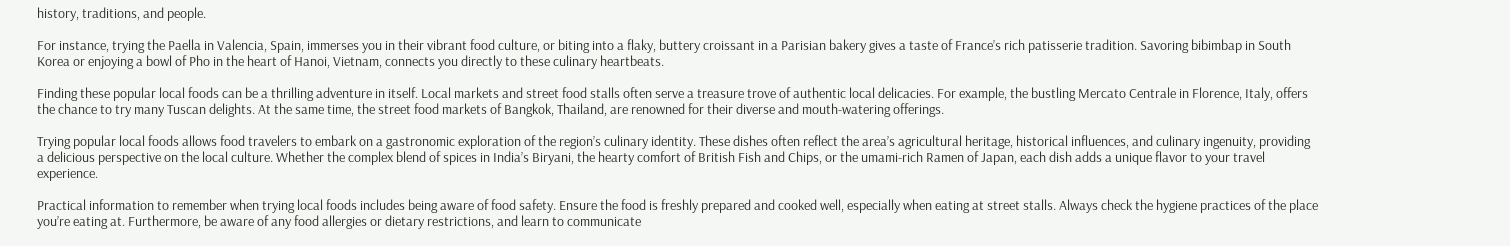history, traditions, and people.

For instance, trying the Paella in Valencia, Spain, immerses you in their vibrant food culture, or biting into a flaky, buttery croissant in a Parisian bakery gives a taste of France’s rich patisserie tradition. Savoring bibimbap in South Korea or enjoying a bowl of Pho in the heart of Hanoi, Vietnam, connects you directly to these culinary heartbeats.

Finding these popular local foods can be a thrilling adventure in itself. Local markets and street food stalls often serve a treasure trove of authentic local delicacies. For example, the bustling Mercato Centrale in Florence, Italy, offers the chance to try many Tuscan delights. At the same time, the street food markets of Bangkok, Thailand, are renowned for their diverse and mouth-watering offerings.

Trying popular local foods allows food travelers to embark on a gastronomic exploration of the region’s culinary identity. These dishes often reflect the area’s agricultural heritage, historical influences, and culinary ingenuity, providing a delicious perspective on the local culture. Whether the complex blend of spices in India’s Biryani, the hearty comfort of British Fish and Chips, or the umami-rich Ramen of Japan, each dish adds a unique flavor to your travel experience.

Practical information to remember when trying local foods includes being aware of food safety. Ensure the food is freshly prepared and cooked well, especially when eating at street stalls. Always check the hygiene practices of the place you’re eating at. Furthermore, be aware of any food allergies or dietary restrictions, and learn to communicate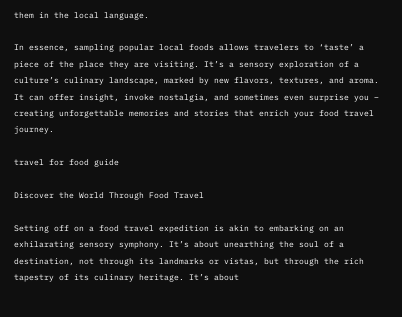them in the local language.

In essence, sampling popular local foods allows travelers to ‘taste’ a piece of the place they are visiting. It’s a sensory exploration of a culture’s culinary landscape, marked by new flavors, textures, and aroma. It can offer insight, invoke nostalgia, and sometimes even surprise you – creating unforgettable memories and stories that enrich your food travel journey.

travel for food guide

Discover the World Through Food Travel

Setting off on a food travel expedition is akin to embarking on an exhilarating sensory symphony. It’s about unearthing the soul of a destination, not through its landmarks or vistas, but through the rich tapestry of its culinary heritage. It’s about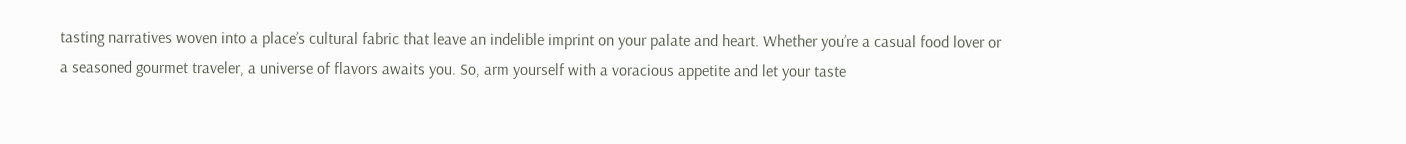tasting narratives woven into a place’s cultural fabric that leave an indelible imprint on your palate and heart. Whether you’re a casual food lover or a seasoned gourmet traveler, a universe of flavors awaits you. So, arm yourself with a voracious appetite and let your taste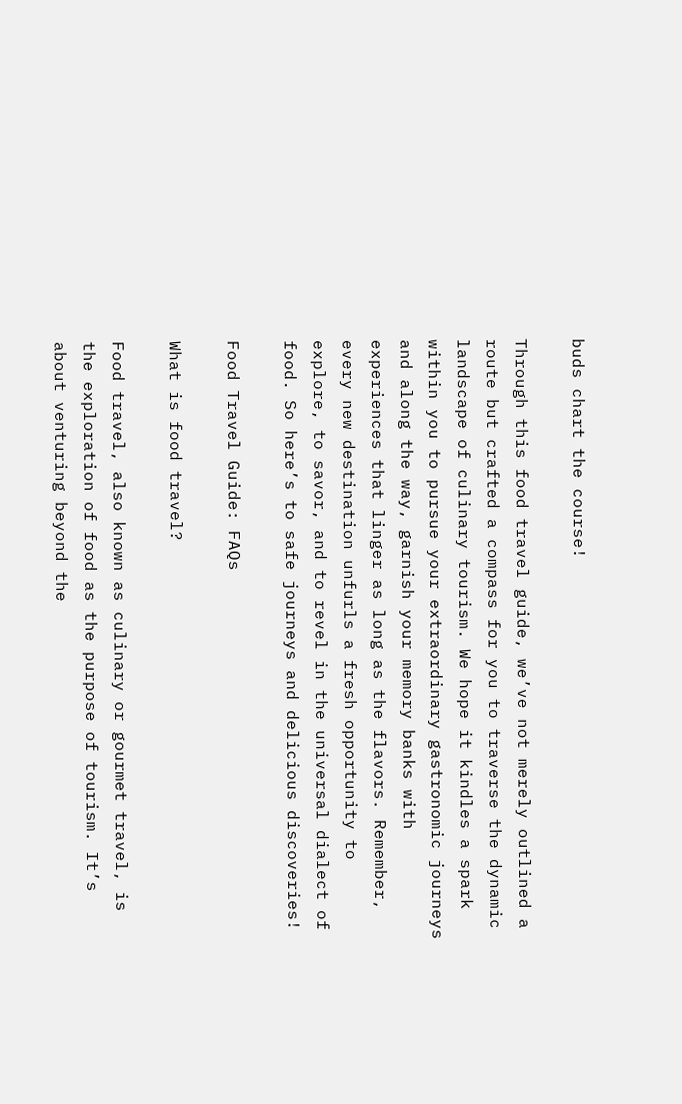buds chart the course!

Through this food travel guide, we’ve not merely outlined a route but crafted a compass for you to traverse the dynamic landscape of culinary tourism. We hope it kindles a spark within you to pursue your extraordinary gastronomic journeys and along the way, garnish your memory banks with experiences that linger as long as the flavors. Remember, every new destination unfurls a fresh opportunity to explore, to savor, and to revel in the universal dialect of food. So here’s to safe journeys and delicious discoveries!

Food Travel Guide: FAQs

What is food travel?

Food travel, also known as culinary or gourmet travel, is the exploration of food as the purpose of tourism. It’s about venturing beyond the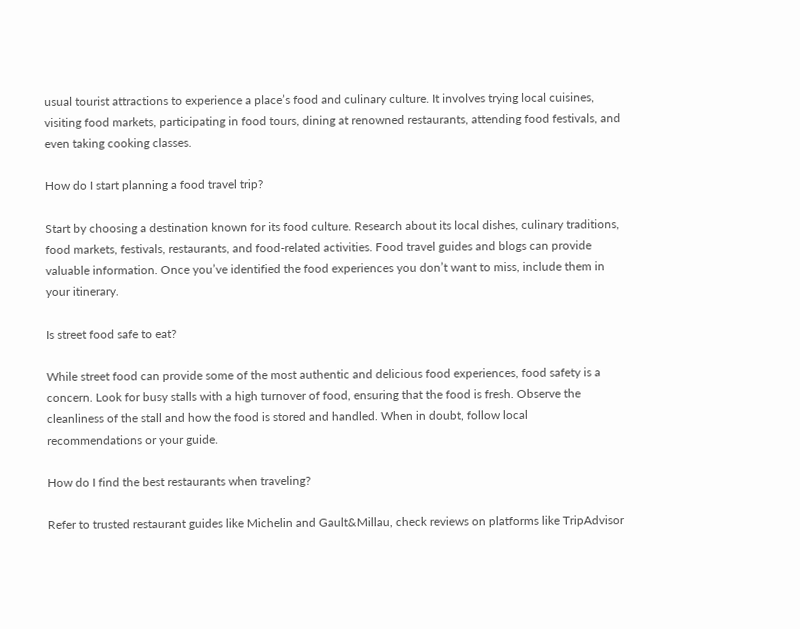usual tourist attractions to experience a place’s food and culinary culture. It involves trying local cuisines, visiting food markets, participating in food tours, dining at renowned restaurants, attending food festivals, and even taking cooking classes.

How do I start planning a food travel trip?

Start by choosing a destination known for its food culture. Research about its local dishes, culinary traditions, food markets, festivals, restaurants, and food-related activities. Food travel guides and blogs can provide valuable information. Once you’ve identified the food experiences you don’t want to miss, include them in your itinerary.

Is street food safe to eat?

While street food can provide some of the most authentic and delicious food experiences, food safety is a concern. Look for busy stalls with a high turnover of food, ensuring that the food is fresh. Observe the cleanliness of the stall and how the food is stored and handled. When in doubt, follow local recommendations or your guide.

How do I find the best restaurants when traveling?

Refer to trusted restaurant guides like Michelin and Gault&Millau, check reviews on platforms like TripAdvisor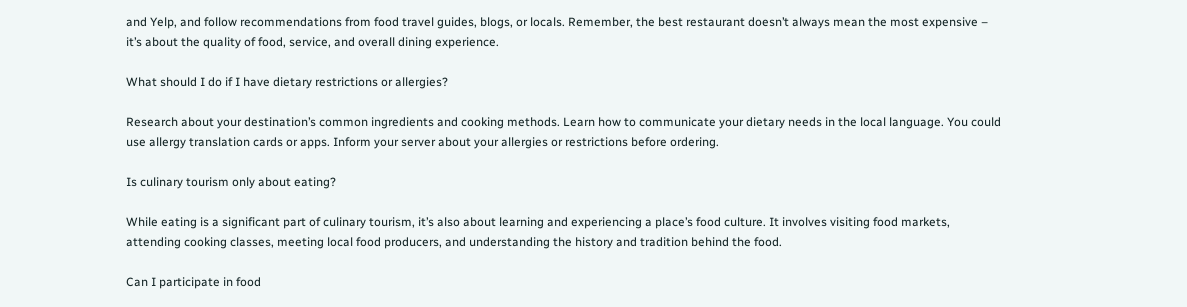and Yelp, and follow recommendations from food travel guides, blogs, or locals. Remember, the best restaurant doesn’t always mean the most expensive – it’s about the quality of food, service, and overall dining experience.

What should I do if I have dietary restrictions or allergies?

Research about your destination’s common ingredients and cooking methods. Learn how to communicate your dietary needs in the local language. You could use allergy translation cards or apps. Inform your server about your allergies or restrictions before ordering.

Is culinary tourism only about eating?

While eating is a significant part of culinary tourism, it’s also about learning and experiencing a place’s food culture. It involves visiting food markets, attending cooking classes, meeting local food producers, and understanding the history and tradition behind the food.

Can I participate in food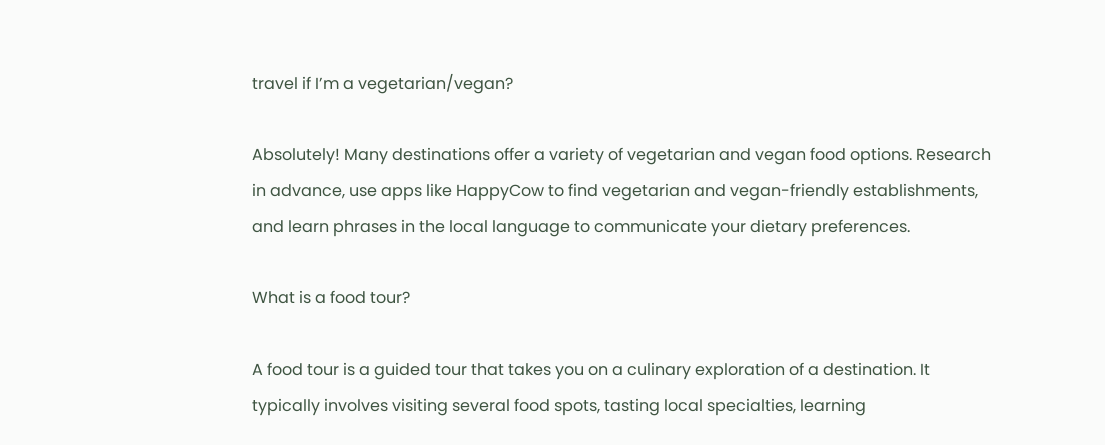travel if I’m a vegetarian/vegan?

Absolutely! Many destinations offer a variety of vegetarian and vegan food options. Research in advance, use apps like HappyCow to find vegetarian and vegan-friendly establishments, and learn phrases in the local language to communicate your dietary preferences.

What is a food tour?

A food tour is a guided tour that takes you on a culinary exploration of a destination. It typically involves visiting several food spots, tasting local specialties, learning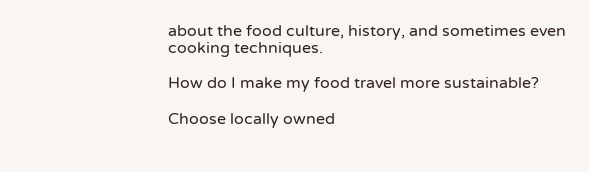about the food culture, history, and sometimes even cooking techniques.

How do I make my food travel more sustainable?

Choose locally owned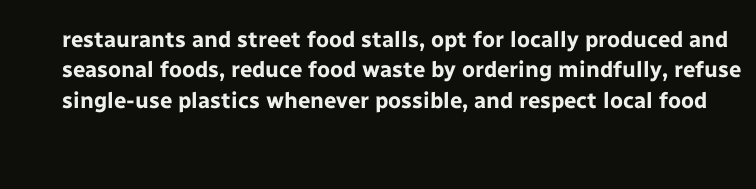restaurants and street food stalls, opt for locally produced and seasonal foods, reduce food waste by ordering mindfully, refuse single-use plastics whenever possible, and respect local food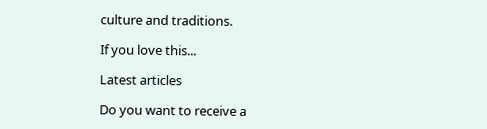culture and traditions.

If you love this...

Latest articles

Do you want to receive a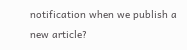notification when we publish a new article?